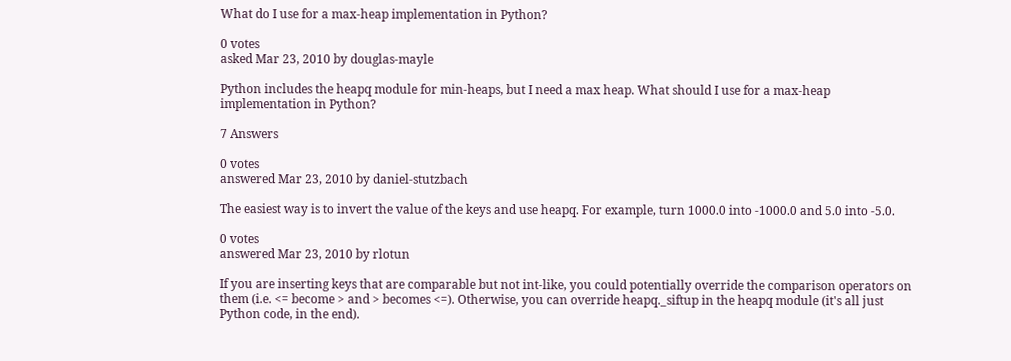What do I use for a max-heap implementation in Python?

0 votes
asked Mar 23, 2010 by douglas-mayle

Python includes the heapq module for min-heaps, but I need a max heap. What should I use for a max-heap implementation in Python?

7 Answers

0 votes
answered Mar 23, 2010 by daniel-stutzbach

The easiest way is to invert the value of the keys and use heapq. For example, turn 1000.0 into -1000.0 and 5.0 into -5.0.

0 votes
answered Mar 23, 2010 by rlotun

If you are inserting keys that are comparable but not int-like, you could potentially override the comparison operators on them (i.e. <= become > and > becomes <=). Otherwise, you can override heapq._siftup in the heapq module (it's all just Python code, in the end).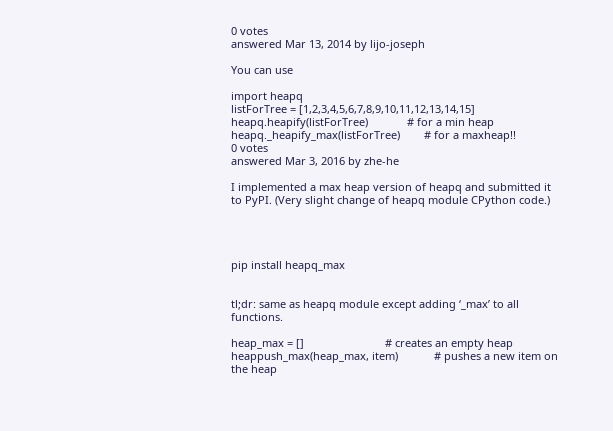0 votes
answered Mar 13, 2014 by lijo-joseph

You can use

import heapq
listForTree = [1,2,3,4,5,6,7,8,9,10,11,12,13,14,15]
heapq.heapify(listForTree)             # for a min heap
heapq._heapify_max(listForTree)        # for a maxheap!!
0 votes
answered Mar 3, 2016 by zhe-he

I implemented a max heap version of heapq and submitted it to PyPI. (Very slight change of heapq module CPython code.)




pip install heapq_max


tl;dr: same as heapq module except adding ‘_max’ to all functions.

heap_max = []                           # creates an empty heap
heappush_max(heap_max, item)            # pushes a new item on the heap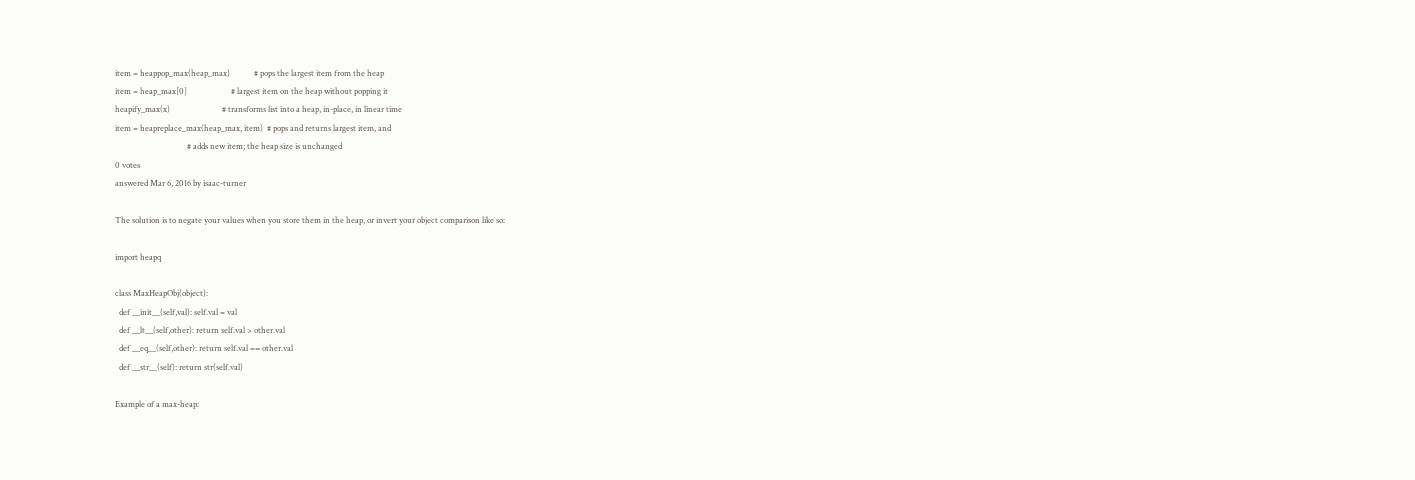item = heappop_max(heap_max)            # pops the largest item from the heap
item = heap_max[0]                      # largest item on the heap without popping it
heapify_max(x)                          # transforms list into a heap, in-place, in linear time
item = heapreplace_max(heap_max, item)  # pops and returns largest item, and
                                    # adds new item; the heap size is unchanged
0 votes
answered Mar 6, 2016 by isaac-turner

The solution is to negate your values when you store them in the heap, or invert your object comparison like so:

import heapq

class MaxHeapObj(object):
  def __init__(self,val): self.val = val
  def __lt__(self,other): return self.val > other.val
  def __eq__(self,other): return self.val == other.val
  def __str__(self): return str(self.val)

Example of a max-heap: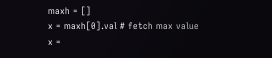maxh = []
x = maxh[0].val # fetch max value
x =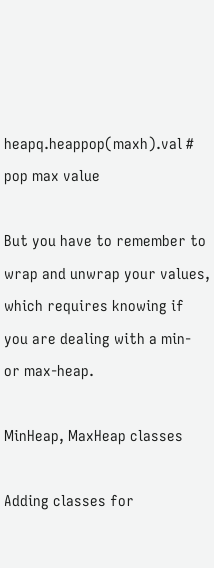heapq.heappop(maxh).val # pop max value

But you have to remember to wrap and unwrap your values, which requires knowing if you are dealing with a min- or max-heap.

MinHeap, MaxHeap classes

Adding classes for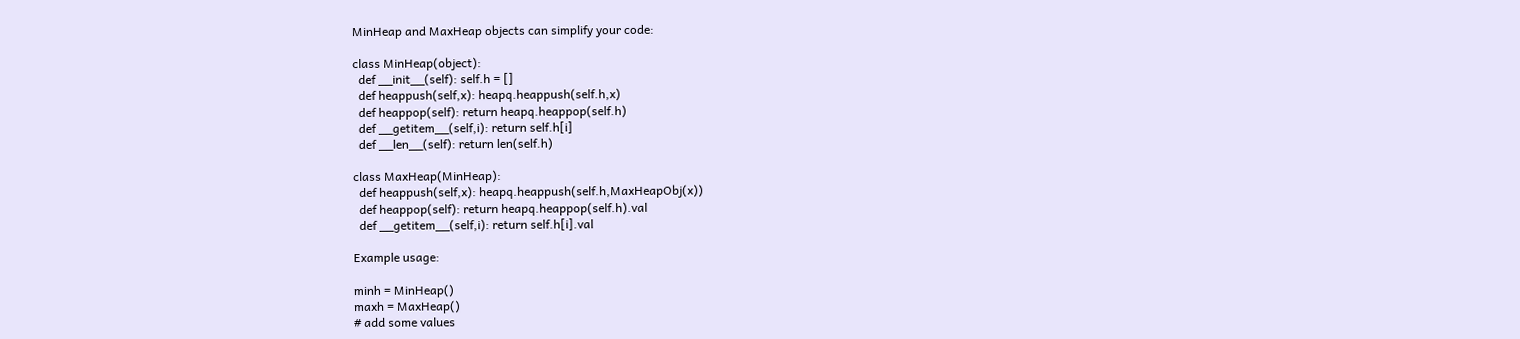MinHeap and MaxHeap objects can simplify your code:

class MinHeap(object):
  def __init__(self): self.h = []
  def heappush(self,x): heapq.heappush(self.h,x)
  def heappop(self): return heapq.heappop(self.h)
  def __getitem__(self,i): return self.h[i]
  def __len__(self): return len(self.h)

class MaxHeap(MinHeap):
  def heappush(self,x): heapq.heappush(self.h,MaxHeapObj(x))
  def heappop(self): return heapq.heappop(self.h).val
  def __getitem__(self,i): return self.h[i].val

Example usage:

minh = MinHeap()
maxh = MaxHeap()
# add some values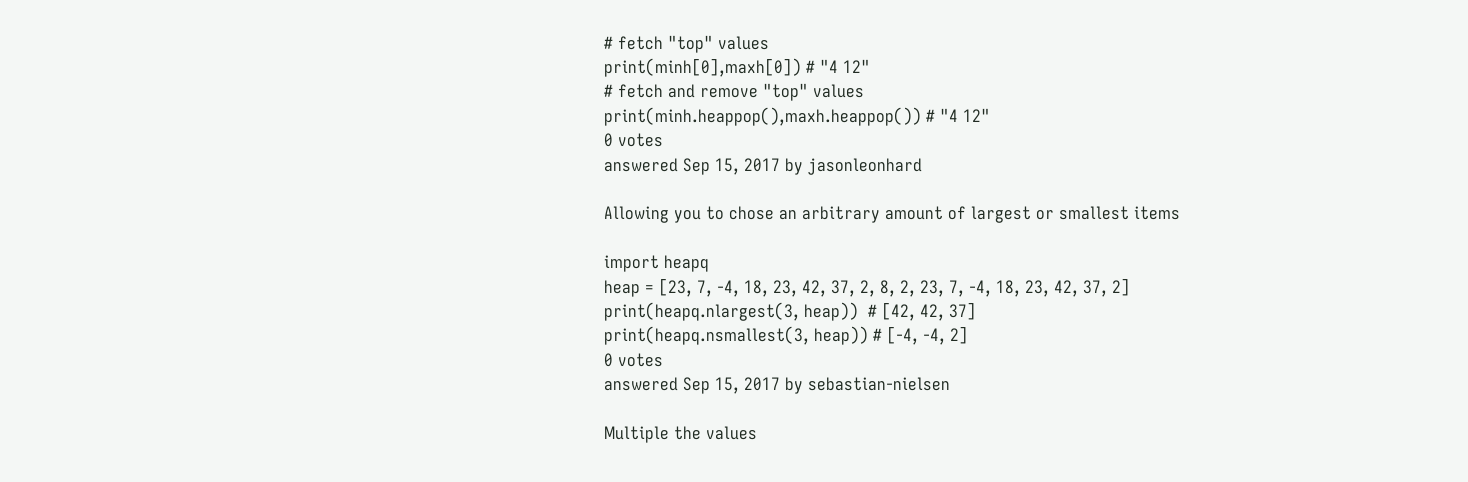# fetch "top" values
print(minh[0],maxh[0]) # "4 12"
# fetch and remove "top" values
print(minh.heappop(),maxh.heappop()) # "4 12"
0 votes
answered Sep 15, 2017 by jasonleonhard

Allowing you to chose an arbitrary amount of largest or smallest items

import heapq
heap = [23, 7, -4, 18, 23, 42, 37, 2, 8, 2, 23, 7, -4, 18, 23, 42, 37, 2]
print(heapq.nlargest(3, heap))  # [42, 42, 37]
print(heapq.nsmallest(3, heap)) # [-4, -4, 2]
0 votes
answered Sep 15, 2017 by sebastian-nielsen

Multiple the values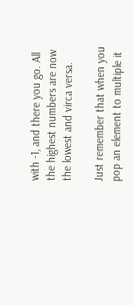with -1, and there you go. All the highest numbers are now the lowest and virca versa.

Just remember that when you pop an element to multiple it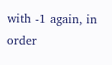with -1 again, in order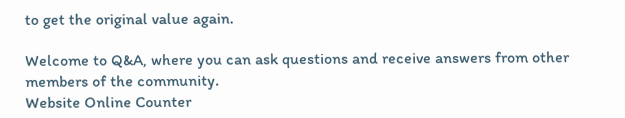to get the original value again.

Welcome to Q&A, where you can ask questions and receive answers from other members of the community.
Website Online Counter